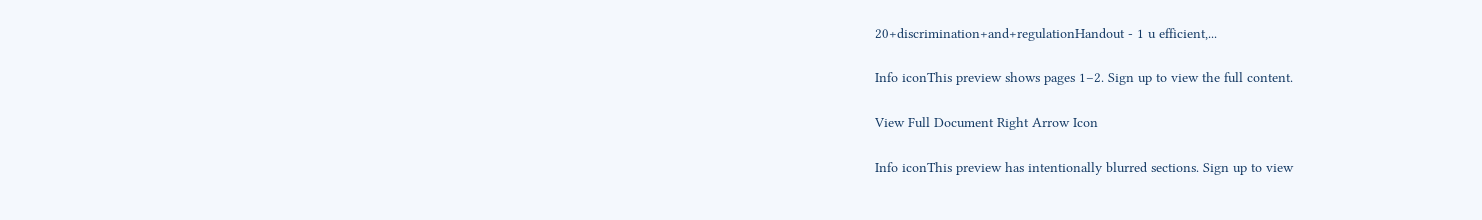20+discrimination+and+regulationHandout - 1 u efficient,...

Info iconThis preview shows pages 1–2. Sign up to view the full content.

View Full Document Right Arrow Icon

Info iconThis preview has intentionally blurred sections. Sign up to view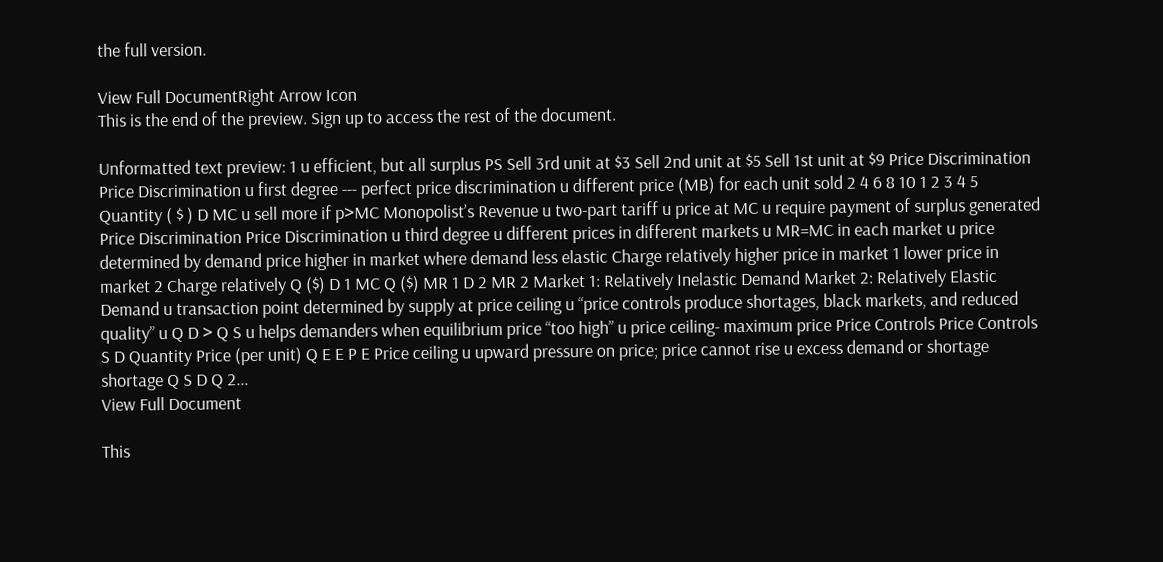the full version.

View Full DocumentRight Arrow Icon
This is the end of the preview. Sign up to access the rest of the document.

Unformatted text preview: 1 u efficient, but all surplus PS Sell 3rd unit at $3 Sell 2nd unit at $5 Sell 1st unit at $9 Price Discrimination Price Discrimination u first degree --- perfect price discrimination u different price (MB) for each unit sold 2 4 6 8 10 1 2 3 4 5 Quantity ( $ ) D MC u sell more if p>MC Monopolist’s Revenue u two-part tariff u price at MC u require payment of surplus generated Price Discrimination Price Discrimination u third degree u different prices in different markets u MR=MC in each market u price determined by demand price higher in market where demand less elastic Charge relatively higher price in market 1 lower price in market 2 Charge relatively Q ($) D 1 MC Q ($) MR 1 D 2 MR 2 Market 1: Relatively Inelastic Demand Market 2: Relatively Elastic Demand u transaction point determined by supply at price ceiling u “price controls produce shortages, black markets, and reduced quality” u Q D > Q S u helps demanders when equilibrium price “too high” u price ceiling- maximum price Price Controls Price Controls S D Quantity Price (per unit) Q E E P E Price ceiling u upward pressure on price; price cannot rise u excess demand or shortage shortage Q S D Q 2...
View Full Document

This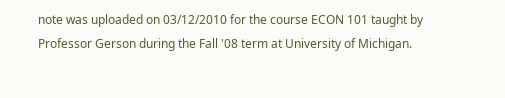note was uploaded on 03/12/2010 for the course ECON 101 taught by Professor Gerson during the Fall '08 term at University of Michigan.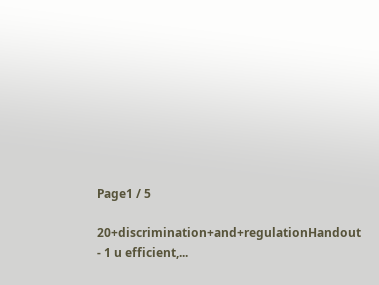Page1 / 5

20+discrimination+and+regulationHandout - 1 u efficient,...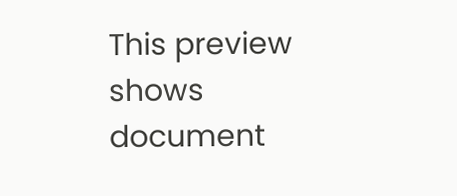This preview shows document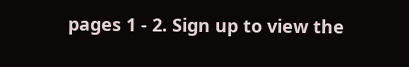pages 1 - 2. Sign up to view the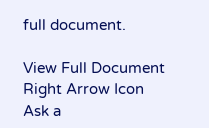full document.

View Full Document Right Arrow Icon
Ask a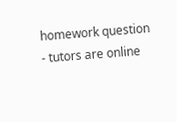homework question - tutors are online